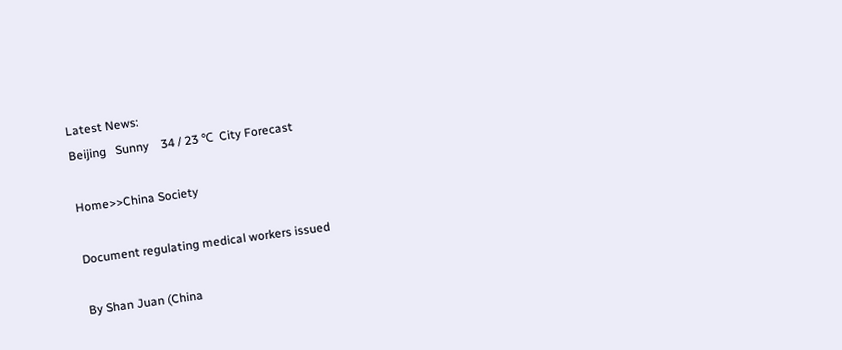Latest News:
Beijing   Sunny    34 / 23 ℃  City Forecast

Home>>China Society

Document regulating medical workers issued

By Shan Juan (China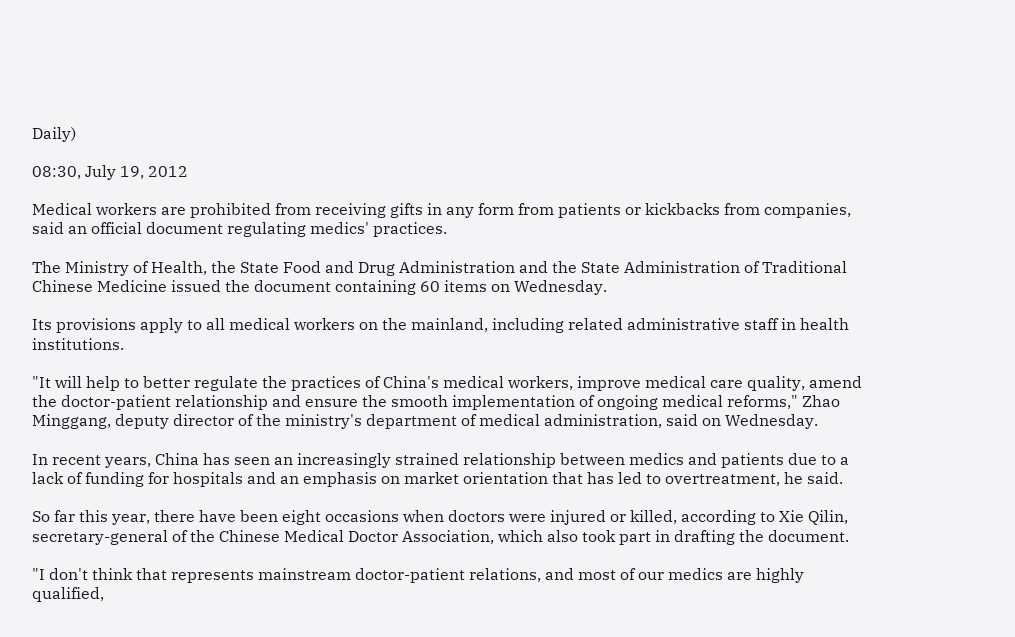Daily)

08:30, July 19, 2012

Medical workers are prohibited from receiving gifts in any form from patients or kickbacks from companies, said an official document regulating medics' practices.

The Ministry of Health, the State Food and Drug Administration and the State Administration of Traditional Chinese Medicine issued the document containing 60 items on Wednesday.

Its provisions apply to all medical workers on the mainland, including related administrative staff in health institutions.

"It will help to better regulate the practices of China's medical workers, improve medical care quality, amend the doctor-patient relationship and ensure the smooth implementation of ongoing medical reforms," Zhao Minggang, deputy director of the ministry's department of medical administration, said on Wednesday.

In recent years, China has seen an increasingly strained relationship between medics and patients due to a lack of funding for hospitals and an emphasis on market orientation that has led to overtreatment, he said.

So far this year, there have been eight occasions when doctors were injured or killed, according to Xie Qilin, secretary-general of the Chinese Medical Doctor Association, which also took part in drafting the document.

"I don't think that represents mainstream doctor-patient relations, and most of our medics are highly qualified,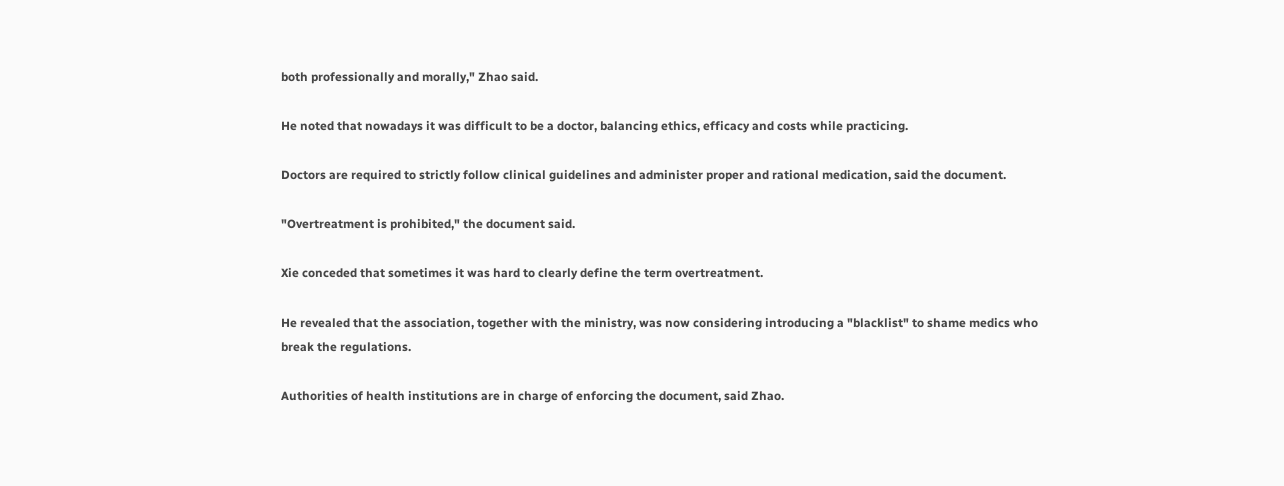both professionally and morally," Zhao said.

He noted that nowadays it was difficult to be a doctor, balancing ethics, efficacy and costs while practicing.

Doctors are required to strictly follow clinical guidelines and administer proper and rational medication, said the document.

"Overtreatment is prohibited," the document said.

Xie conceded that sometimes it was hard to clearly define the term overtreatment.

He revealed that the association, together with the ministry, was now considering introducing a "blacklist" to shame medics who break the regulations.

Authorities of health institutions are in charge of enforcing the document, said Zhao.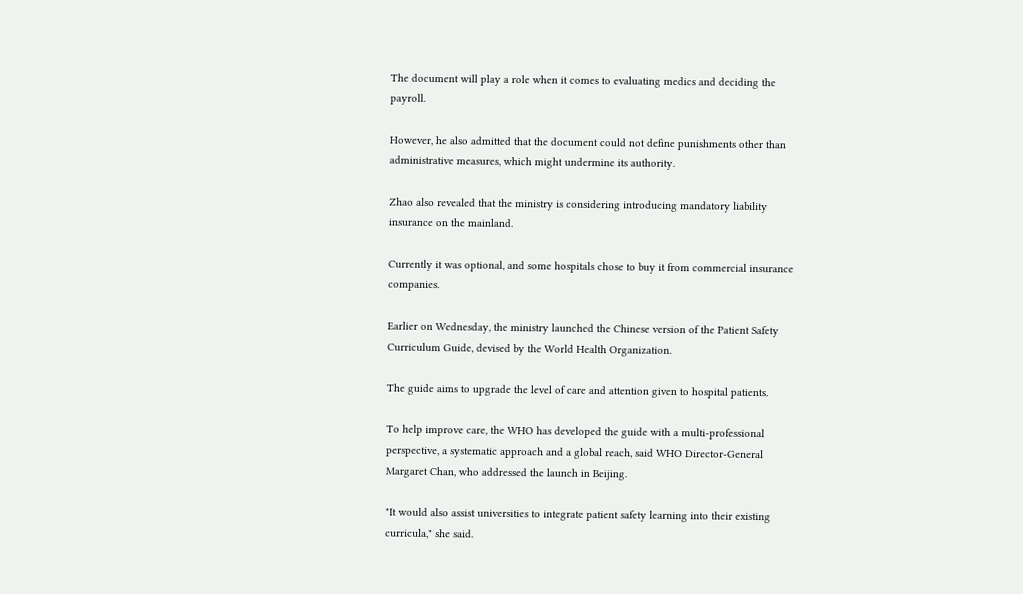The document will play a role when it comes to evaluating medics and deciding the payroll.

However, he also admitted that the document could not define punishments other than administrative measures, which might undermine its authority.

Zhao also revealed that the ministry is considering introducing mandatory liability insurance on the mainland.

Currently it was optional, and some hospitals chose to buy it from commercial insurance companies.

Earlier on Wednesday, the ministry launched the Chinese version of the Patient Safety Curriculum Guide, devised by the World Health Organization.

The guide aims to upgrade the level of care and attention given to hospital patients.

To help improve care, the WHO has developed the guide with a multi-professional perspective, a systematic approach and a global reach, said WHO Director-General Margaret Chan, who addressed the launch in Beijing.

"It would also assist universities to integrate patient safety learning into their existing curricula," she said.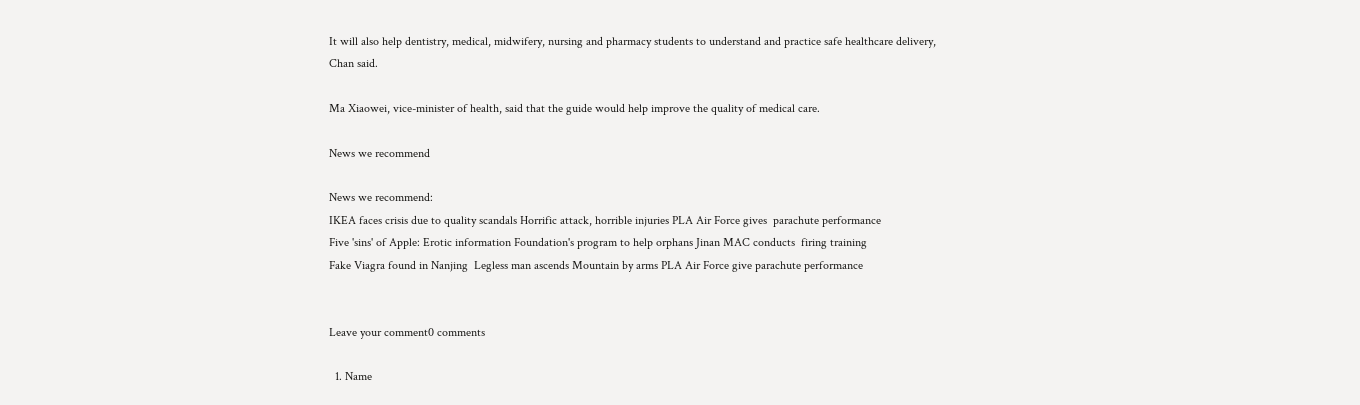It will also help dentistry, medical, midwifery, nursing and pharmacy students to understand and practice safe healthcare delivery, Chan said.

Ma Xiaowei, vice-minister of health, said that the guide would help improve the quality of medical care.

News we recommend

News we recommend:
IKEA faces crisis due to quality scandals Horrific attack, horrible injuries PLA Air Force gives  parachute performance
Five 'sins' of Apple: Erotic information Foundation's program to help orphans Jinan MAC conducts  firing training
Fake Viagra found in Nanjing  Legless man ascends Mountain by arms PLA Air Force give parachute performance


Leave your comment0 comments

  1. Name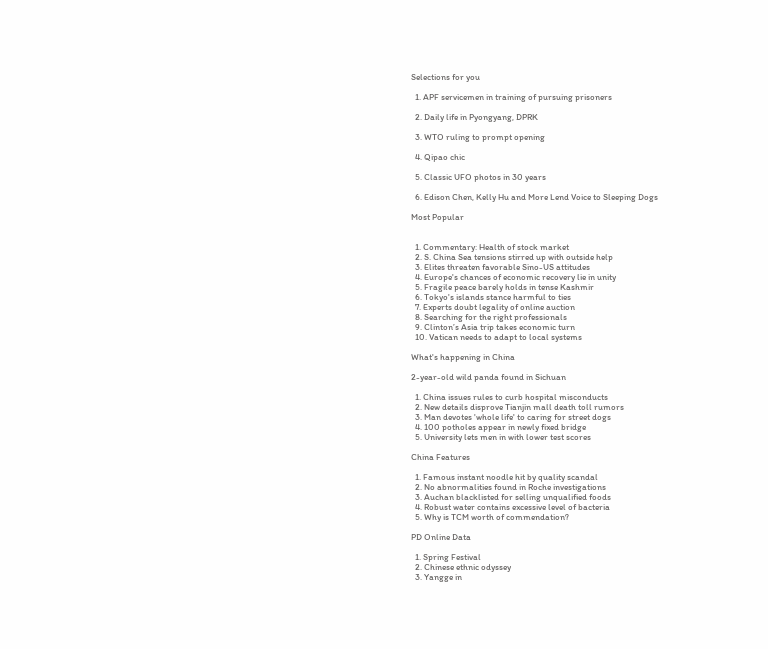Selections for you

  1. APF servicemen in training of pursuing prisoners

  2. Daily life in Pyongyang, DPRK

  3. WTO ruling to prompt opening

  4. Qipao chic

  5. Classic UFO photos in 30 years

  6. Edison Chen, Kelly Hu and More Lend Voice to Sleeping Dogs

Most Popular


  1. Commentary: Health of stock market
  2. S. China Sea tensions stirred up with outside help
  3. Elites threaten favorable Sino-US attitudes
  4. Europe's chances of economic recovery lie in unity
  5. Fragile peace barely holds in tense Kashmir
  6. Tokyo's islands stance harmful to ties
  7. Experts doubt legality of online auction
  8. Searching for the right professionals
  9. Clinton’s Asia trip takes economic turn
  10. Vatican needs to adapt to local systems

What's happening in China

2-year-old wild panda found in Sichuan

  1. China issues rules to curb hospital misconducts
  2. New details disprove Tianjin mall death toll rumors
  3. Man devotes 'whole life' to caring for street dogs
  4. 100 potholes appear in newly fixed bridge
  5. University lets men in with lower test scores

China Features

  1. Famous instant noodle hit by quality scandal
  2. No abnormalities found in Roche investigations
  3. Auchan blacklisted for selling unqualified foods
  4. Robust water contains excessive level of bacteria
  5. Why is TCM worth of commendation?

PD Online Data

  1. Spring Festival
  2. Chinese ethnic odyssey
  3. Yangge in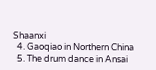Shaanxi
  4. Gaoqiao in Northern China
  5. The drum dance in Ansai